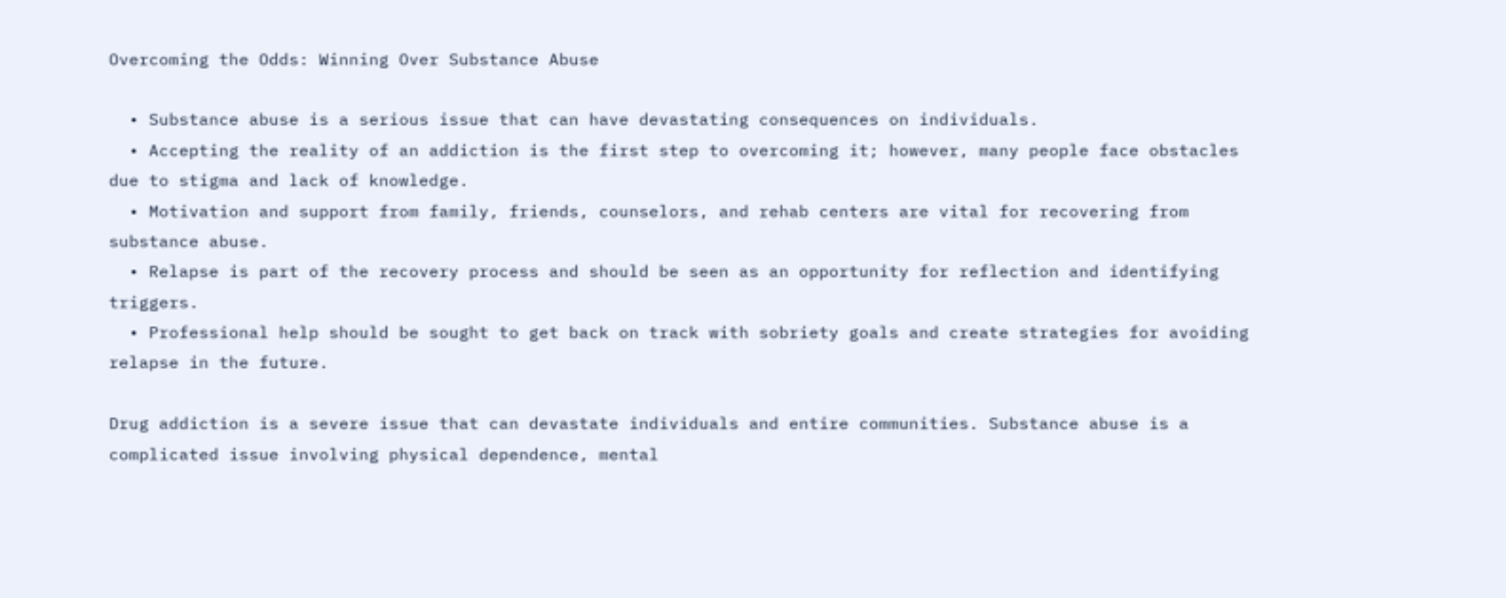Overcoming the Odds: Winning Over Substance Abuse

  • Substance abuse is a serious issue that can have devastating consequences on individuals.
  • Accepting the reality of an addiction is the first step to overcoming it; however, many people face obstacles due to stigma and lack of knowledge.
  • Motivation and support from family, friends, counselors, and rehab centers are vital for recovering from substance abuse.
  • Relapse is part of the recovery process and should be seen as an opportunity for reflection and identifying triggers.
  • Professional help should be sought to get back on track with sobriety goals and create strategies for avoiding relapse in the future.

Drug addiction is a severe issue that can devastate individuals and entire communities. Substance abuse is a complicated issue involving physical dependence, mental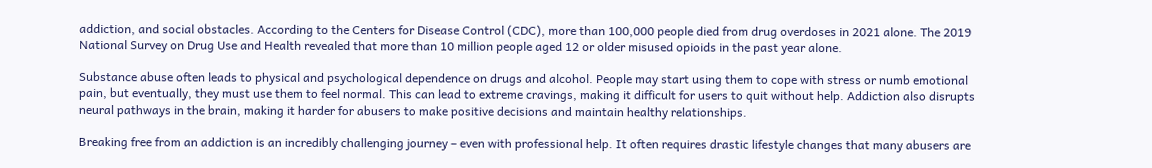addiction, and social obstacles. According to the Centers for Disease Control (CDC), more than 100,000 people died from drug overdoses in 2021 alone. The 2019 National Survey on Drug Use and Health revealed that more than 10 million people aged 12 or older misused opioids in the past year alone.

Substance abuse often leads to physical and psychological dependence on drugs and alcohol. People may start using them to cope with stress or numb emotional pain, but eventually, they must use them to feel normal. This can lead to extreme cravings, making it difficult for users to quit without help. Addiction also disrupts neural pathways in the brain, making it harder for abusers to make positive decisions and maintain healthy relationships.

Breaking free from an addiction is an incredibly challenging journey – even with professional help. It often requires drastic lifestyle changes that many abusers are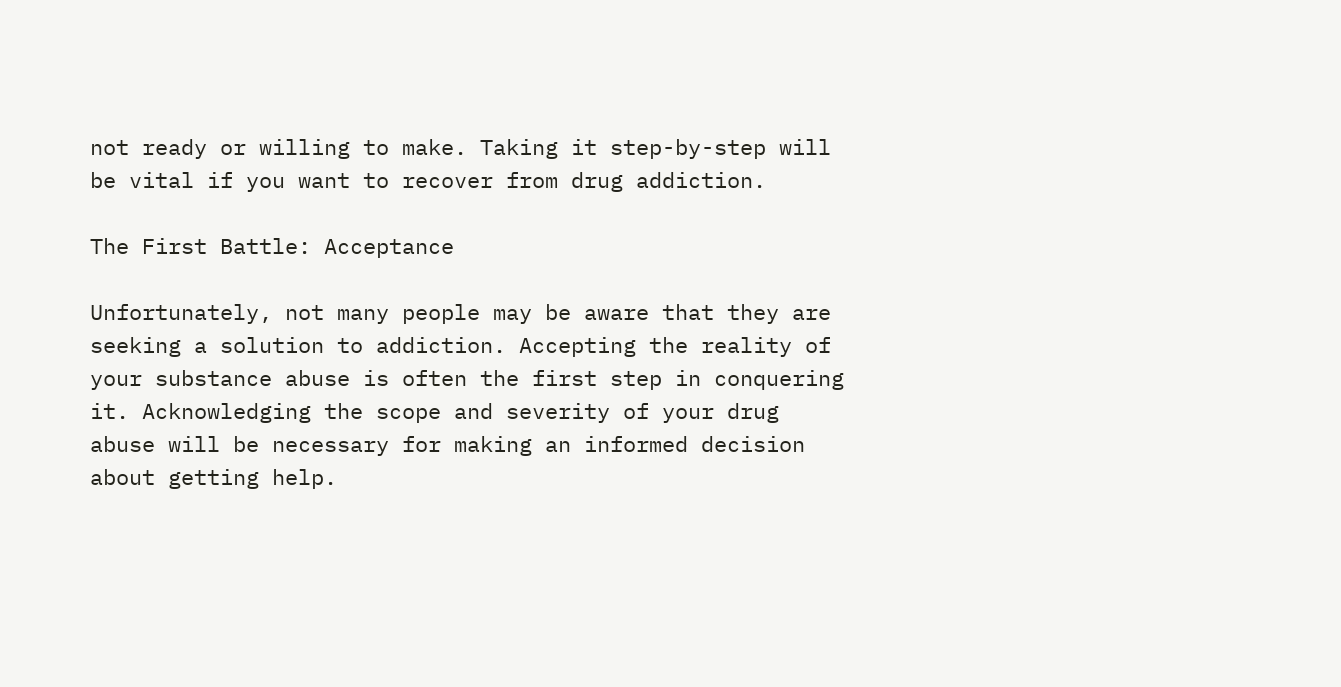not ready or willing to make. Taking it step-by-step will be vital if you want to recover from drug addiction.

The First Battle: Acceptance

Unfortunately, not many people may be aware that they are seeking a solution to addiction. Accepting the reality of your substance abuse is often the first step in conquering it. Acknowledging the scope and severity of your drug abuse will be necessary for making an informed decision about getting help.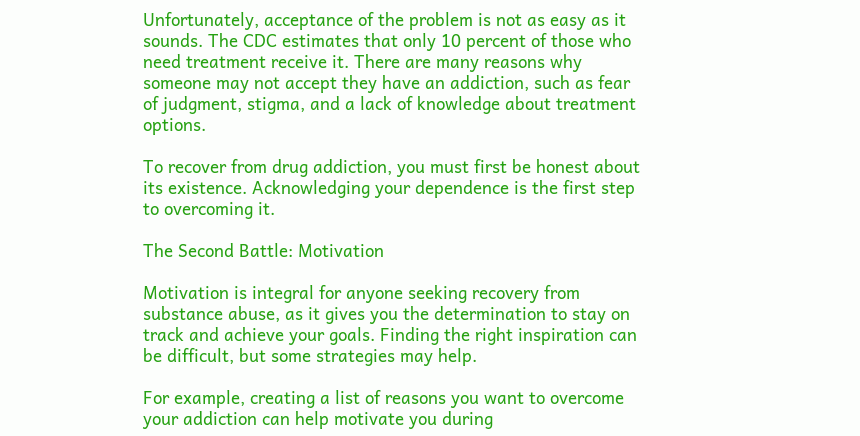Unfortunately, acceptance of the problem is not as easy as it sounds. The CDC estimates that only 10 percent of those who need treatment receive it. There are many reasons why someone may not accept they have an addiction, such as fear of judgment, stigma, and a lack of knowledge about treatment options.

To recover from drug addiction, you must first be honest about its existence. Acknowledging your dependence is the first step to overcoming it.

The Second Battle: Motivation

Motivation is integral for anyone seeking recovery from substance abuse, as it gives you the determination to stay on track and achieve your goals. Finding the right inspiration can be difficult, but some strategies may help.

For example, creating a list of reasons you want to overcome your addiction can help motivate you during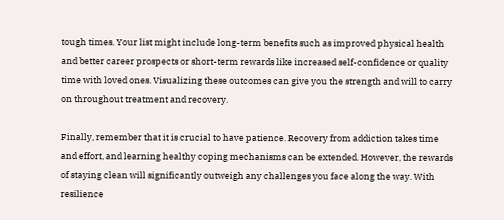tough times. Your list might include long-term benefits such as improved physical health and better career prospects or short-term rewards like increased self-confidence or quality time with loved ones. Visualizing these outcomes can give you the strength and will to carry on throughout treatment and recovery.

Finally, remember that it is crucial to have patience. Recovery from addiction takes time and effort, and learning healthy coping mechanisms can be extended. However, the rewards of staying clean will significantly outweigh any challenges you face along the way. With resilience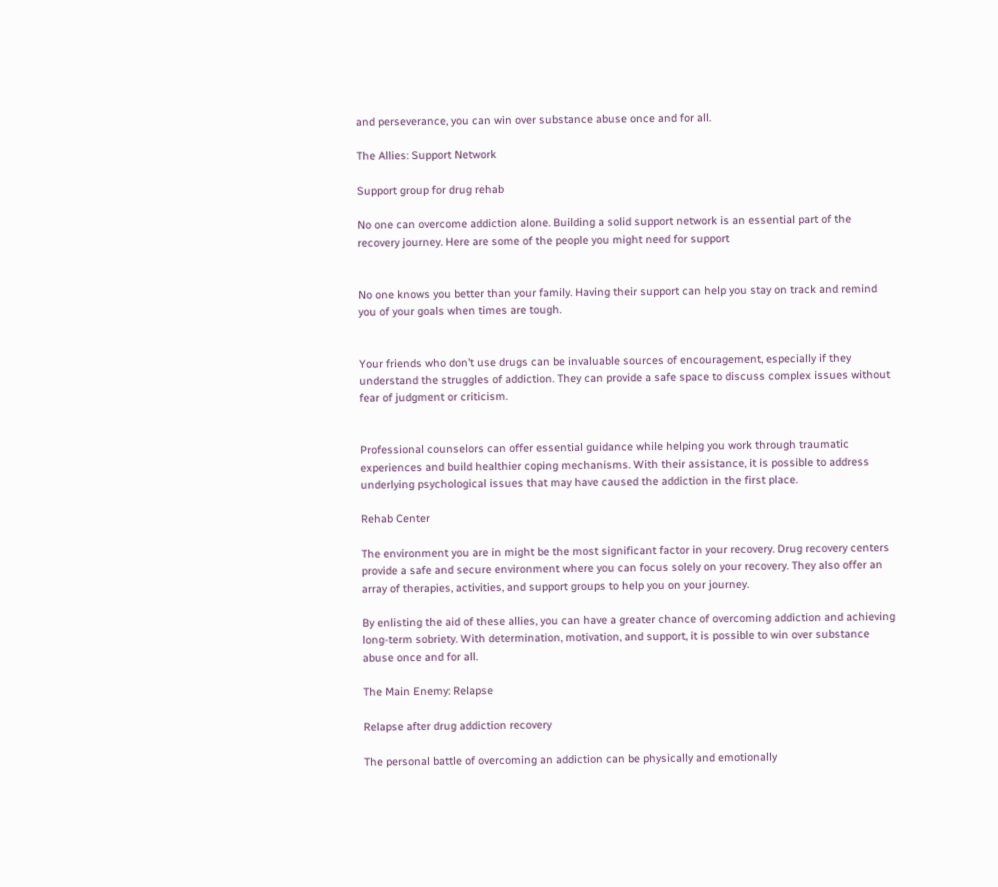and perseverance, you can win over substance abuse once and for all.

The Allies: Support Network

Support group for drug rehab

No one can overcome addiction alone. Building a solid support network is an essential part of the recovery journey. Here are some of the people you might need for support


No one knows you better than your family. Having their support can help you stay on track and remind you of your goals when times are tough.


Your friends who don’t use drugs can be invaluable sources of encouragement, especially if they understand the struggles of addiction. They can provide a safe space to discuss complex issues without fear of judgment or criticism.


Professional counselors can offer essential guidance while helping you work through traumatic experiences and build healthier coping mechanisms. With their assistance, it is possible to address underlying psychological issues that may have caused the addiction in the first place.

Rehab Center

The environment you are in might be the most significant factor in your recovery. Drug recovery centers provide a safe and secure environment where you can focus solely on your recovery. They also offer an array of therapies, activities, and support groups to help you on your journey.

By enlisting the aid of these allies, you can have a greater chance of overcoming addiction and achieving long-term sobriety. With determination, motivation, and support, it is possible to win over substance abuse once and for all.

The Main Enemy: Relapse

Relapse after drug addiction recovery

The personal battle of overcoming an addiction can be physically and emotionally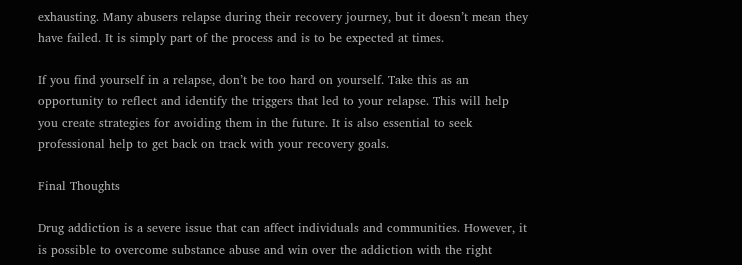exhausting. Many abusers relapse during their recovery journey, but it doesn’t mean they have failed. It is simply part of the process and is to be expected at times.

If you find yourself in a relapse, don’t be too hard on yourself. Take this as an opportunity to reflect and identify the triggers that led to your relapse. This will help you create strategies for avoiding them in the future. It is also essential to seek professional help to get back on track with your recovery goals.

Final Thoughts

Drug addiction is a severe issue that can affect individuals and communities. However, it is possible to overcome substance abuse and win over the addiction with the right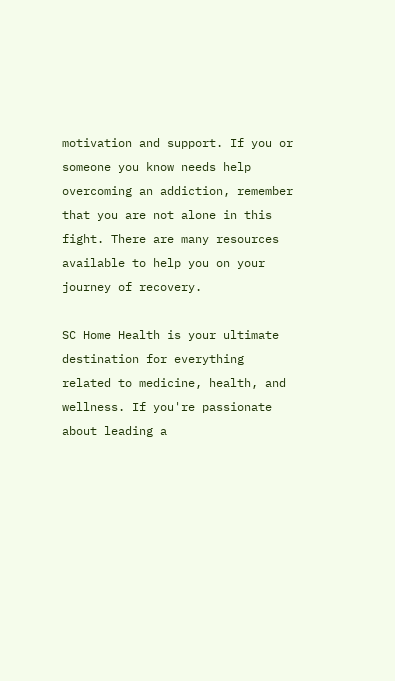motivation and support. If you or someone you know needs help overcoming an addiction, remember that you are not alone in this fight. There are many resources available to help you on your journey of recovery.

SC Home Health is your ultimate destination for everything related to medicine, health, and wellness. If you're passionate about leading a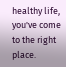healthy life, you've come to the right place.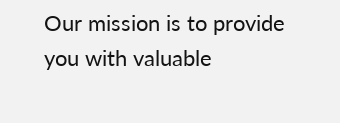Our mission is to provide you with valuable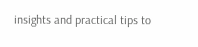insights and practical tips to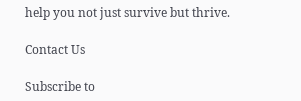help you not just survive but thrive.

Contact Us

Subscribe to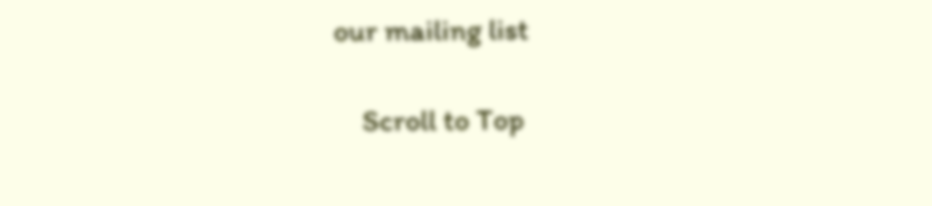our mailing list

    Scroll to Top